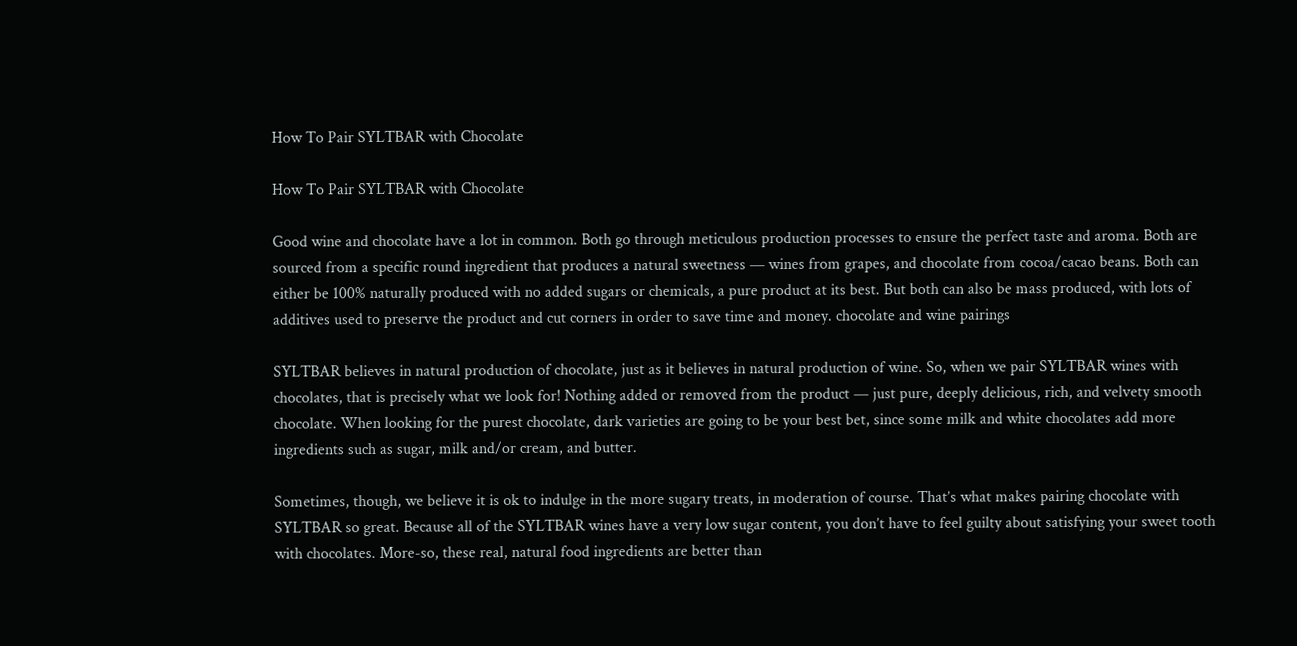How To Pair SYLTBAR with Chocolate

How To Pair SYLTBAR with Chocolate

Good wine and chocolate have a lot in common. Both go through meticulous production processes to ensure the perfect taste and aroma. Both are sourced from a specific round ingredient that produces a natural sweetness — wines from grapes, and chocolate from cocoa/cacao beans. Both can either be 100% naturally produced with no added sugars or chemicals, a pure product at its best. But both can also be mass produced, with lots of additives used to preserve the product and cut corners in order to save time and money. chocolate and wine pairings

SYLTBAR believes in natural production of chocolate, just as it believes in natural production of wine. So, when we pair SYLTBAR wines with chocolates, that is precisely what we look for! Nothing added or removed from the product — just pure, deeply delicious, rich, and velvety smooth chocolate. When looking for the purest chocolate, dark varieties are going to be your best bet, since some milk and white chocolates add more ingredients such as sugar, milk and/or cream, and butter.

Sometimes, though, we believe it is ok to indulge in the more sugary treats, in moderation of course. That’s what makes pairing chocolate with SYLTBAR so great. Because all of the SYLTBAR wines have a very low sugar content, you don’t have to feel guilty about satisfying your sweet tooth with chocolates. More-so, these real, natural food ingredients are better than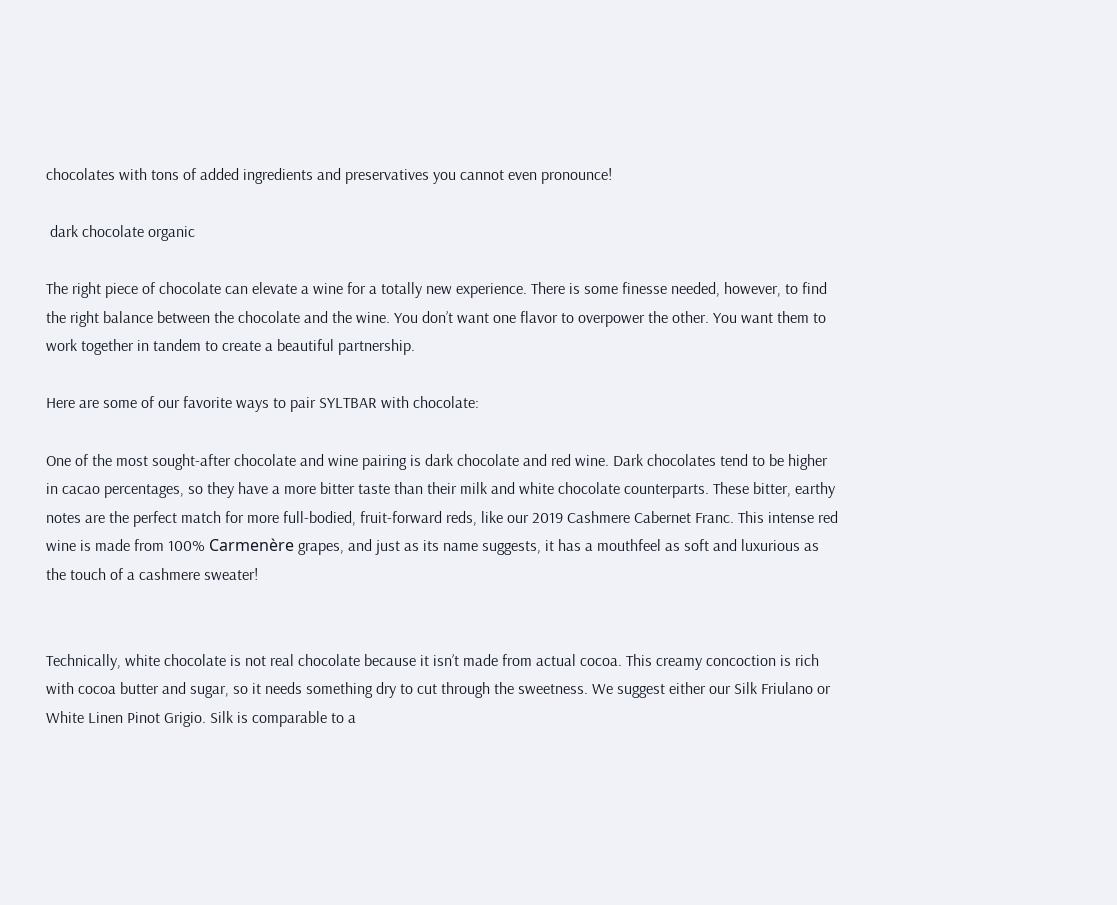chocolates with tons of added ingredients and preservatives you cannot even pronounce!

 dark chocolate organic

The right piece of chocolate can elevate a wine for a totally new experience. There is some finesse needed, however, to find the right balance between the chocolate and the wine. You don’t want one flavor to overpower the other. You want them to work together in tandem to create a beautiful partnership.

Here are some of our favorite ways to pair SYLTBAR with chocolate:

One of the most sought-after chocolate and wine pairing is dark chocolate and red wine. Dark chocolates tend to be higher in cacao percentages, so they have a more bitter taste than their milk and white chocolate counterparts. These bitter, earthy notes are the perfect match for more full-bodied, fruit-forward reds, like our 2019 Cashmere Cabernet Franc. This intense red wine is made from 100% Carmenère grapes, and just as its name suggests, it has a mouthfeel as soft and luxurious as the touch of a cashmere sweater!


Technically, white chocolate is not real chocolate because it isn’t made from actual cocoa. This creamy concoction is rich with cocoa butter and sugar, so it needs something dry to cut through the sweetness. We suggest either our Silk Friulano or White Linen Pinot Grigio. Silk is comparable to a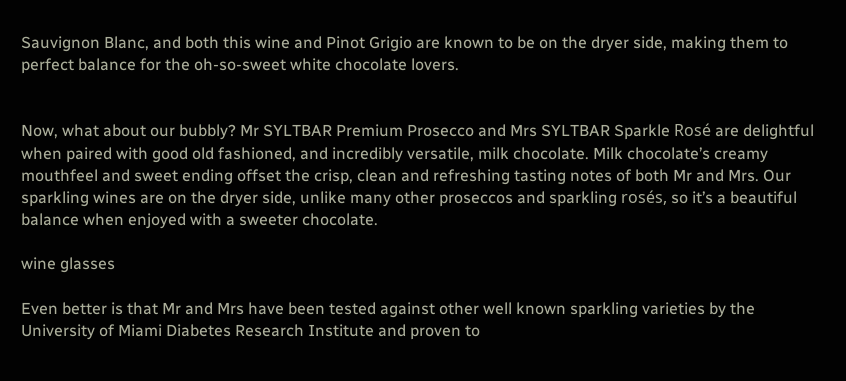Sauvignon Blanc, and both this wine and Pinot Grigio are known to be on the dryer side, making them to perfect balance for the oh-so-sweet white chocolate lovers.


Now, what about our bubbly? Mr SYLTBAR Premium Prosecco and Mrs SYLTBAR Sparkle Rosé are delightful when paired with good old fashioned, and incredibly versatile, milk chocolate. Milk chocolate’s creamy mouthfeel and sweet ending offset the crisp, clean and refreshing tasting notes of both Mr and Mrs. Our sparkling wines are on the dryer side, unlike many other proseccos and sparkling rosés, so it’s a beautiful balance when enjoyed with a sweeter chocolate.

wine glasses

Even better is that Mr and Mrs have been tested against other well known sparkling varieties by the University of Miami Diabetes Research Institute and proven to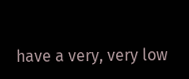have a very, very low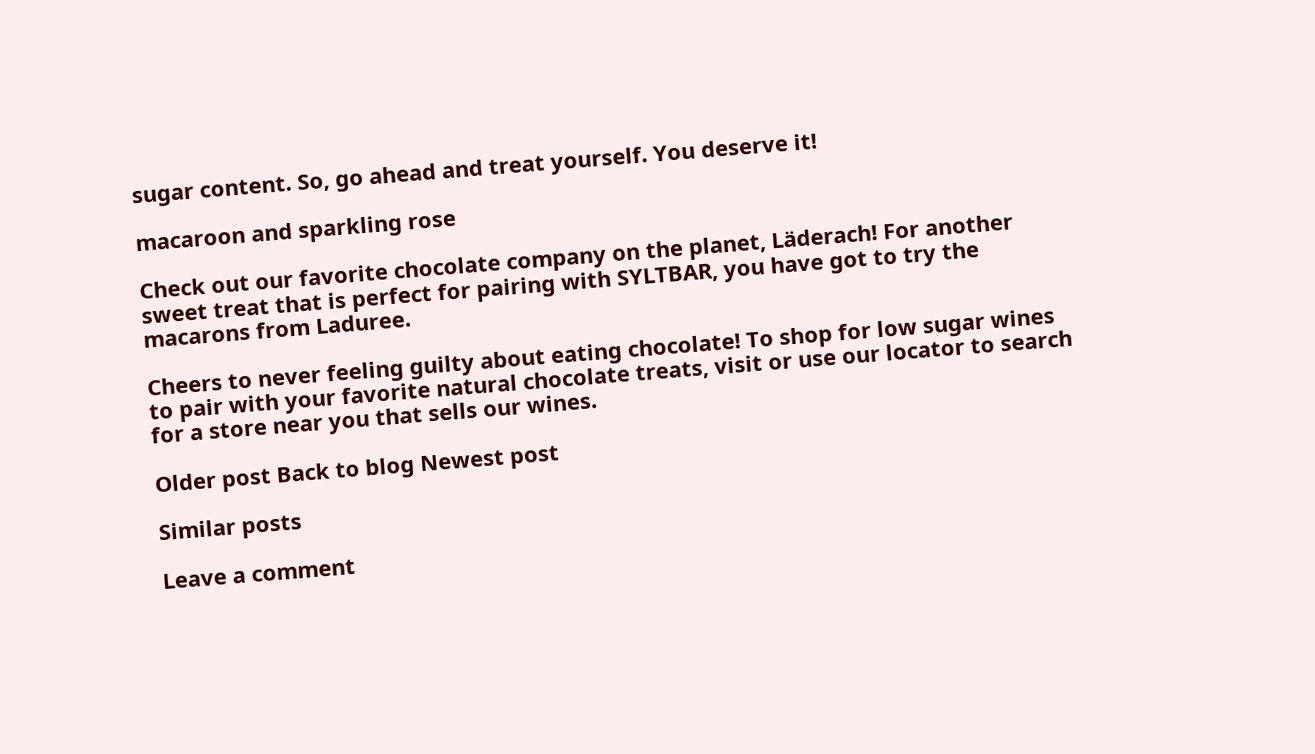sugar content. So, go ahead and treat yourself. You deserve it!

macaroon and sparkling rose

Check out our favorite chocolate company on the planet, Läderach! For another sweet treat that is perfect for pairing with SYLTBAR, you have got to try the macarons from Laduree.

Cheers to never feeling guilty about eating chocolate! To shop for low sugar wines to pair with your favorite natural chocolate treats, visit or use our locator to search for a store near you that sells our wines.

Older post Back to blog Newest post

Similar posts

Leave a comment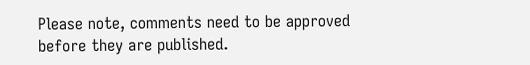Please note, comments need to be approved before they are published.